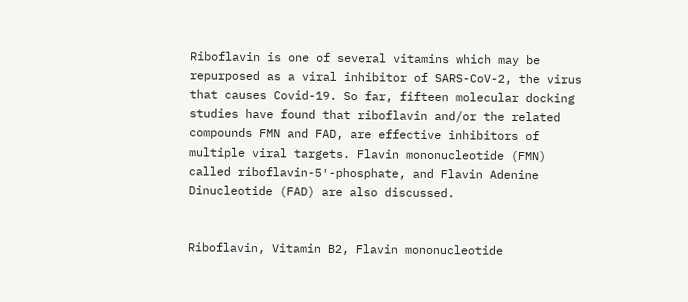Riboflavin is one of several vitamins which may be repurposed as a viral inhibitor of SARS-CoV-2, the virus that causes Covid-19. So far, fifteen molecular docking studies have found that riboflavin and/or the related compounds FMN and FAD, are effective inhibitors of multiple viral targets. Flavin mononucleotide (FMN) called riboflavin-5′-phosphate, and Flavin Adenine Dinucleotide (FAD) are also discussed.


Riboflavin, Vitamin B2, Flavin mononucleotide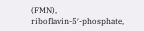(FMN), riboflavin-5′-phosphate,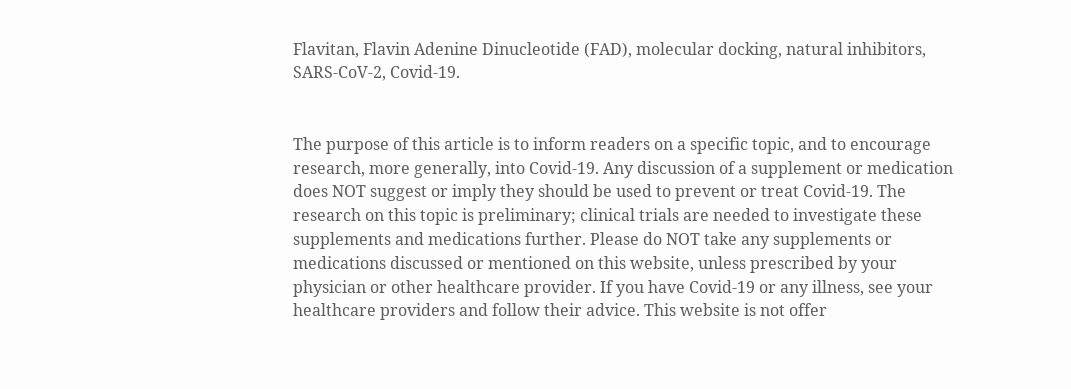Flavitan, Flavin Adenine Dinucleotide (FAD), molecular docking, natural inhibitors, SARS-CoV-2, Covid-19.


The purpose of this article is to inform readers on a specific topic, and to encourage research, more generally, into Covid-19. Any discussion of a supplement or medication does NOT suggest or imply they should be used to prevent or treat Covid-19. The research on this topic is preliminary; clinical trials are needed to investigate these supplements and medications further. Please do NOT take any supplements or medications discussed or mentioned on this website, unless prescribed by your physician or other healthcare provider. If you have Covid-19 or any illness, see your healthcare providers and follow their advice. This website is not offer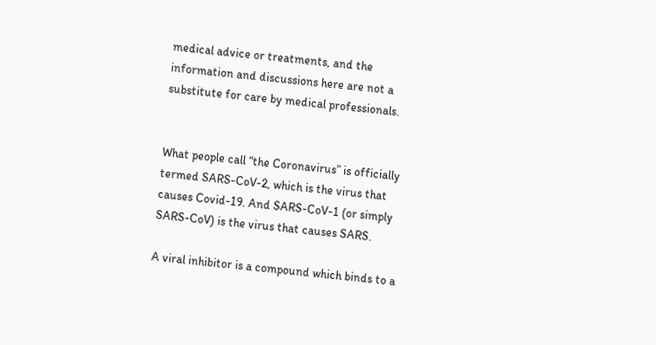medical advice or treatments, and the information and discussions here are not a substitute for care by medical professionals.


What people call “the Coronavirus” is officially termed SARS-CoV-2, which is the virus that causes Covid-19. And SARS-CoV-1 (or simply SARS-CoV) is the virus that causes SARS.

A viral inhibitor is a compound which binds to a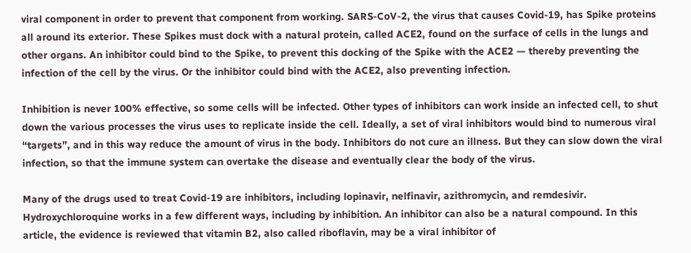viral component in order to prevent that component from working. SARS-CoV-2, the virus that causes Covid-19, has Spike proteins all around its exterior. These Spikes must dock with a natural protein, called ACE2, found on the surface of cells in the lungs and other organs. An inhibitor could bind to the Spike, to prevent this docking of the Spike with the ACE2 — thereby preventing the infection of the cell by the virus. Or the inhibitor could bind with the ACE2, also preventing infection.

Inhibition is never 100% effective, so some cells will be infected. Other types of inhibitors can work inside an infected cell, to shut down the various processes the virus uses to replicate inside the cell. Ideally, a set of viral inhibitors would bind to numerous viral “targets”, and in this way reduce the amount of virus in the body. Inhibitors do not cure an illness. But they can slow down the viral infection, so that the immune system can overtake the disease and eventually clear the body of the virus.

Many of the drugs used to treat Covid-19 are inhibitors, including lopinavir, nelfinavir, azithromycin, and remdesivir. Hydroxychloroquine works in a few different ways, including by inhibition. An inhibitor can also be a natural compound. In this article, the evidence is reviewed that vitamin B2, also called riboflavin, may be a viral inhibitor of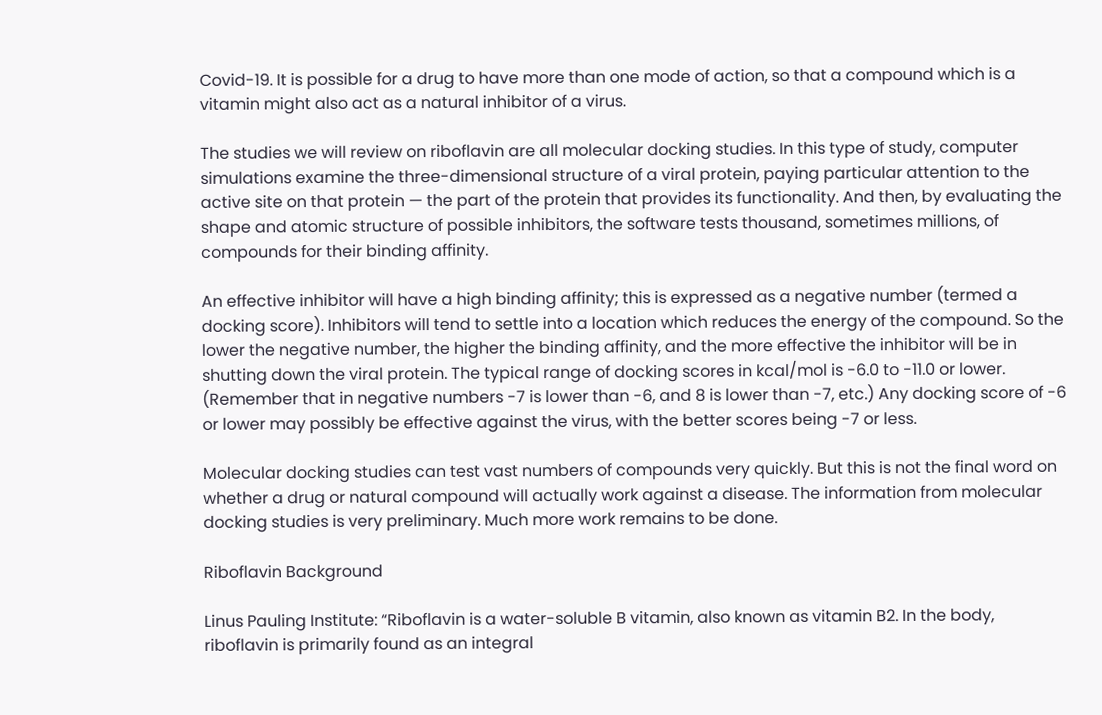Covid-19. It is possible for a drug to have more than one mode of action, so that a compound which is a vitamin might also act as a natural inhibitor of a virus.

The studies we will review on riboflavin are all molecular docking studies. In this type of study, computer simulations examine the three-dimensional structure of a viral protein, paying particular attention to the active site on that protein — the part of the protein that provides its functionality. And then, by evaluating the shape and atomic structure of possible inhibitors, the software tests thousand, sometimes millions, of compounds for their binding affinity.

An effective inhibitor will have a high binding affinity; this is expressed as a negative number (termed a docking score). Inhibitors will tend to settle into a location which reduces the energy of the compound. So the lower the negative number, the higher the binding affinity, and the more effective the inhibitor will be in shutting down the viral protein. The typical range of docking scores in kcal/mol is -6.0 to -11.0 or lower. (Remember that in negative numbers -7 is lower than -6, and 8 is lower than -7, etc.) Any docking score of -6 or lower may possibly be effective against the virus, with the better scores being -7 or less.

Molecular docking studies can test vast numbers of compounds very quickly. But this is not the final word on whether a drug or natural compound will actually work against a disease. The information from molecular docking studies is very preliminary. Much more work remains to be done.

Riboflavin Background

Linus Pauling Institute: “Riboflavin is a water-soluble B vitamin, also known as vitamin B2. In the body, riboflavin is primarily found as an integral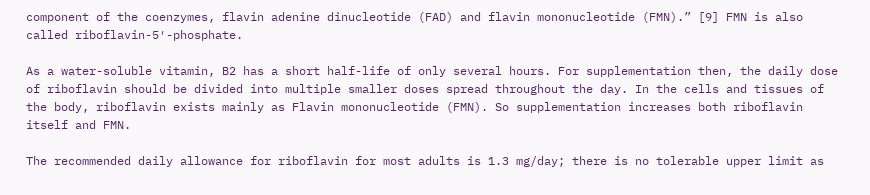component of the coenzymes, flavin adenine dinucleotide (FAD) and flavin mononucleotide (FMN).” [9] FMN is also called riboflavin-5′-phosphate.

As a water-soluble vitamin, B2 has a short half-life of only several hours. For supplementation then, the daily dose of riboflavin should be divided into multiple smaller doses spread throughout the day. In the cells and tissues of the body, riboflavin exists mainly as Flavin mononucleotide (FMN). So supplementation increases both riboflavin itself and FMN.

The recommended daily allowance for riboflavin for most adults is 1.3 mg/day; there is no tolerable upper limit as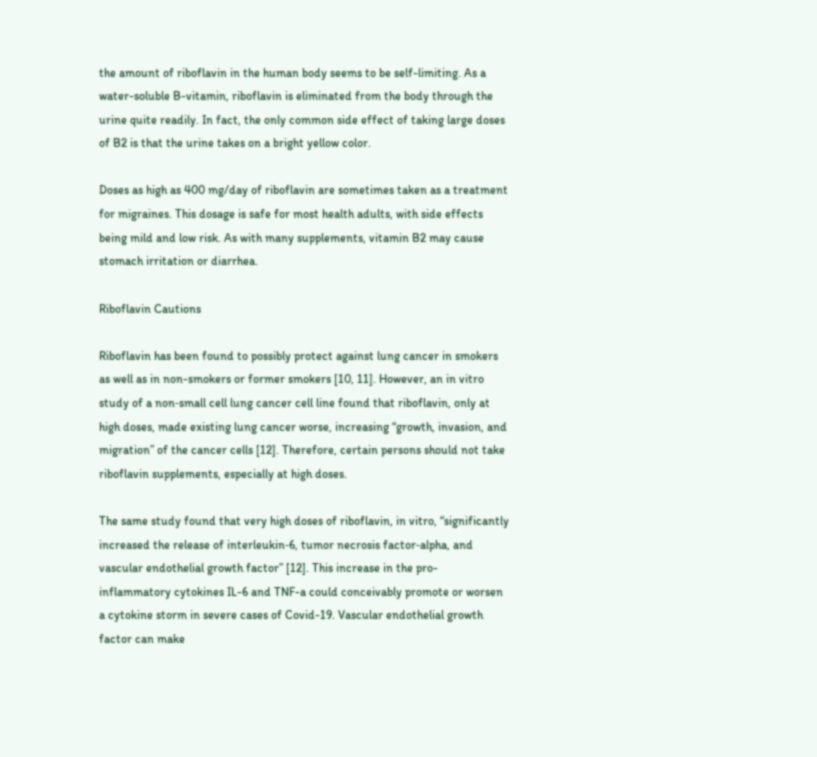the amount of riboflavin in the human body seems to be self-limiting. As a water-soluble B-vitamin, riboflavin is eliminated from the body through the urine quite readily. In fact, the only common side effect of taking large doses of B2 is that the urine takes on a bright yellow color.

Doses as high as 400 mg/day of riboflavin are sometimes taken as a treatment for migraines. This dosage is safe for most health adults, with side effects being mild and low risk. As with many supplements, vitamin B2 may cause stomach irritation or diarrhea.

Riboflavin Cautions

Riboflavin has been found to possibly protect against lung cancer in smokers as well as in non-smokers or former smokers [10, 11]. However, an in vitro study of a non‐small cell lung cancer cell line found that riboflavin, only at high doses, made existing lung cancer worse, increasing “growth, invasion, and migration” of the cancer cells [12]. Therefore, certain persons should not take riboflavin supplements, especially at high doses.

The same study found that very high doses of riboflavin, in vitro, “significantly increased the release of interleukin‐6, tumor necrosis factor‐alpha, and vascular endothelial growth factor” [12]. This increase in the pro-inflammatory cytokines IL-6 and TNF-a could conceivably promote or worsen a cytokine storm in severe cases of Covid-19. Vascular endothelial growth factor can make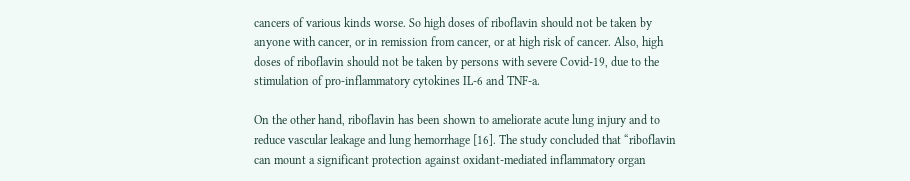cancers of various kinds worse. So high doses of riboflavin should not be taken by anyone with cancer, or in remission from cancer, or at high risk of cancer. Also, high doses of riboflavin should not be taken by persons with severe Covid-19, due to the stimulation of pro-inflammatory cytokines IL-6 and TNF-a.

On the other hand, riboflavin has been shown to ameliorate acute lung injury and to reduce vascular leakage and lung hemorrhage [16]. The study concluded that “riboflavin can mount a significant protection against oxidant-mediated inflammatory organ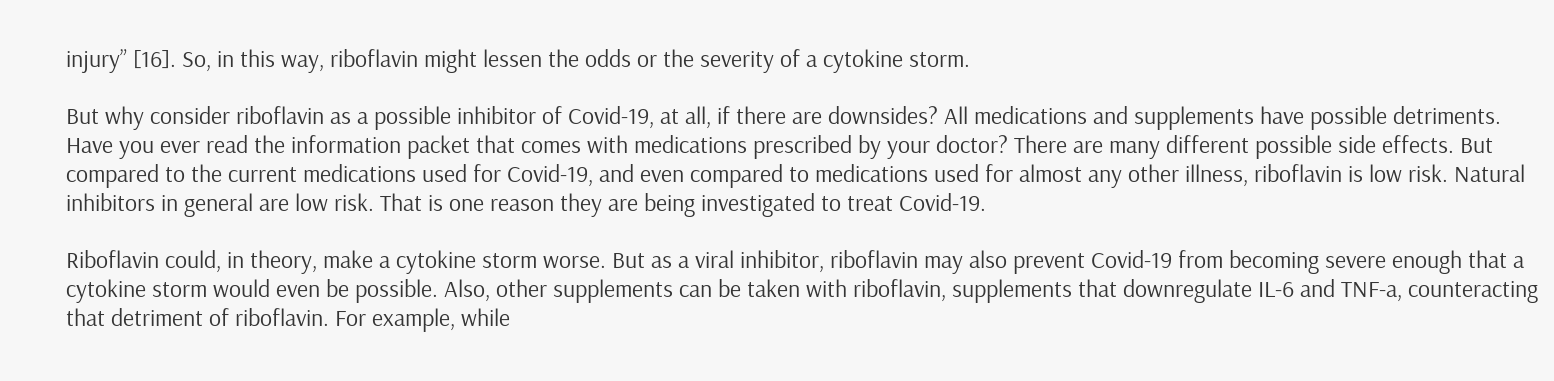injury” [16]. So, in this way, riboflavin might lessen the odds or the severity of a cytokine storm.

But why consider riboflavin as a possible inhibitor of Covid-19, at all, if there are downsides? All medications and supplements have possible detriments. Have you ever read the information packet that comes with medications prescribed by your doctor? There are many different possible side effects. But compared to the current medications used for Covid-19, and even compared to medications used for almost any other illness, riboflavin is low risk. Natural inhibitors in general are low risk. That is one reason they are being investigated to treat Covid-19.

Riboflavin could, in theory, make a cytokine storm worse. But as a viral inhibitor, riboflavin may also prevent Covid-19 from becoming severe enough that a cytokine storm would even be possible. Also, other supplements can be taken with riboflavin, supplements that downregulate IL-6 and TNF-a, counteracting that detriment of riboflavin. For example, while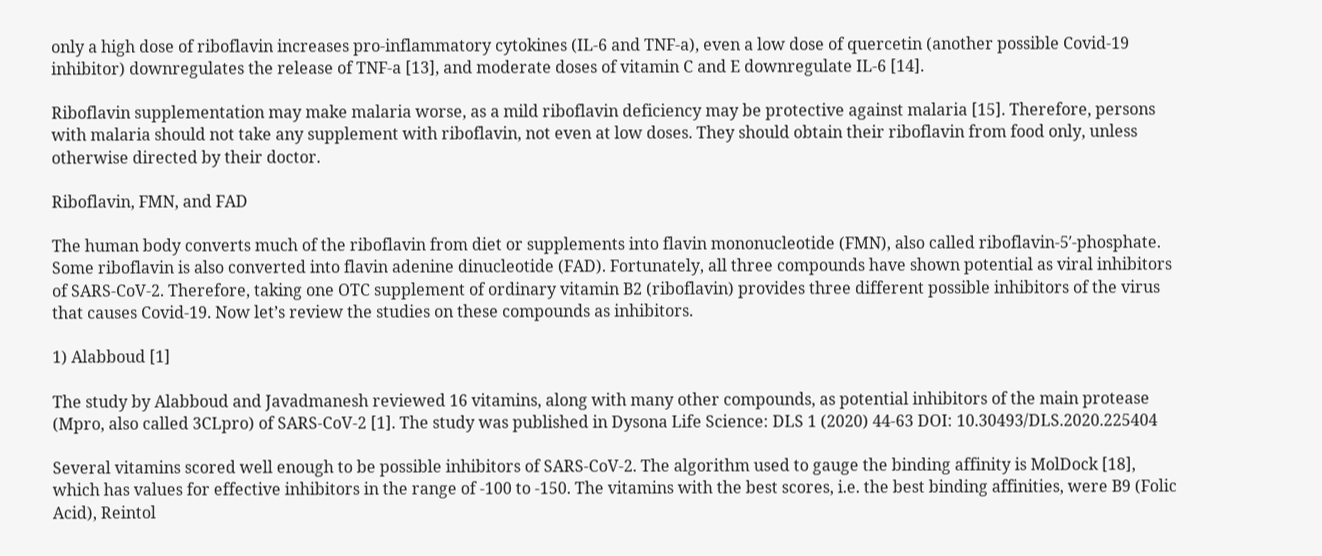only a high dose of riboflavin increases pro-inflammatory cytokines (IL-6 and TNF-a), even a low dose of quercetin (another possible Covid-19 inhibitor) downregulates the release of TNF-a [13], and moderate doses of vitamin C and E downregulate IL-6 [14].

Riboflavin supplementation may make malaria worse, as a mild riboflavin deficiency may be protective against malaria [15]. Therefore, persons with malaria should not take any supplement with riboflavin, not even at low doses. They should obtain their riboflavin from food only, unless otherwise directed by their doctor.

Riboflavin, FMN, and FAD

The human body converts much of the riboflavin from diet or supplements into flavin mononucleotide (FMN), also called riboflavin-5′-phosphate. Some riboflavin is also converted into flavin adenine dinucleotide (FAD). Fortunately, all three compounds have shown potential as viral inhibitors of SARS-CoV-2. Therefore, taking one OTC supplement of ordinary vitamin B2 (riboflavin) provides three different possible inhibitors of the virus that causes Covid-19. Now let’s review the studies on these compounds as inhibitors.

1) Alabboud [1]

The study by Alabboud and Javadmanesh reviewed 16 vitamins, along with many other compounds, as potential inhibitors of the main protease (Mpro, also called 3CLpro) of SARS-CoV-2 [1]. The study was published in Dysona Life Science: DLS 1 (2020) 44-63 DOI: 10.30493/DLS.2020.225404

Several vitamins scored well enough to be possible inhibitors of SARS-CoV-2. The algorithm used to gauge the binding affinity is MolDock [18], which has values for effective inhibitors in the range of -100 to -150. The vitamins with the best scores, i.e. the best binding affinities, were B9 (Folic Acid), Reintol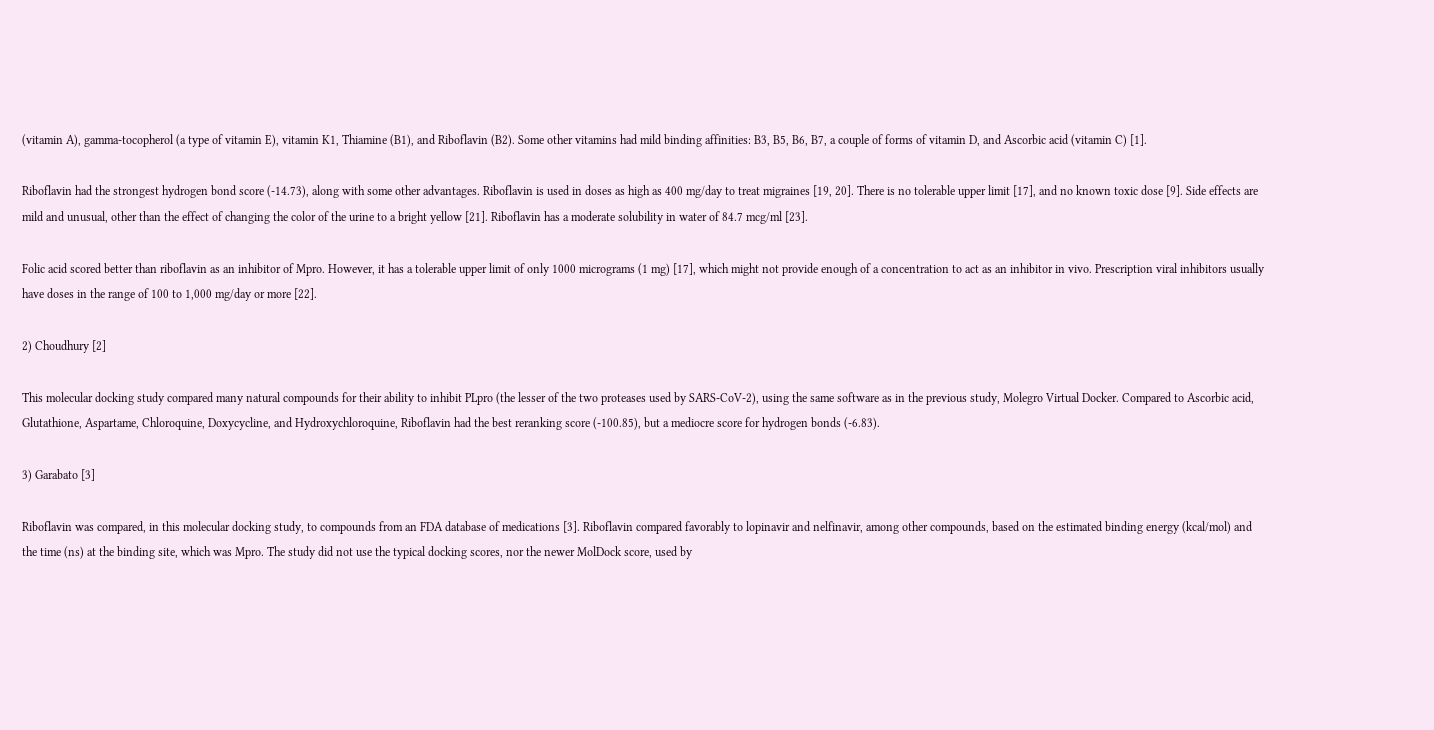(vitamin A), gamma-tocopherol (a type of vitamin E), vitamin K1, Thiamine (B1), and Riboflavin (B2). Some other vitamins had mild binding affinities: B3, B5, B6, B7, a couple of forms of vitamin D, and Ascorbic acid (vitamin C) [1].

Riboflavin had the strongest hydrogen bond score (-14.73), along with some other advantages. Riboflavin is used in doses as high as 400 mg/day to treat migraines [19, 20]. There is no tolerable upper limit [17], and no known toxic dose [9]. Side effects are mild and unusual, other than the effect of changing the color of the urine to a bright yellow [21]. Riboflavin has a moderate solubility in water of 84.7 mcg/ml [23].

Folic acid scored better than riboflavin as an inhibitor of Mpro. However, it has a tolerable upper limit of only 1000 micrograms (1 mg) [17], which might not provide enough of a concentration to act as an inhibitor in vivo. Prescription viral inhibitors usually have doses in the range of 100 to 1,000 mg/day or more [22].

2) Choudhury [2]

This molecular docking study compared many natural compounds for their ability to inhibit PLpro (the lesser of the two proteases used by SARS-CoV-2), using the same software as in the previous study, Molegro Virtual Docker. Compared to Ascorbic acid, Glutathione, Aspartame, Chloroquine, Doxycycline, and Hydroxychloroquine, Riboflavin had the best reranking score (-100.85), but a mediocre score for hydrogen bonds (-6.83).

3) Garabato [3]

Riboflavin was compared, in this molecular docking study, to compounds from an FDA database of medications [3]. Riboflavin compared favorably to lopinavir and nelfinavir, among other compounds, based on the estimated binding energy (kcal/mol) and the time (ns) at the binding site, which was Mpro. The study did not use the typical docking scores, nor the newer MolDock score, used by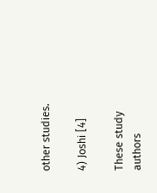other studies.

4) Joshi [4]

These study authors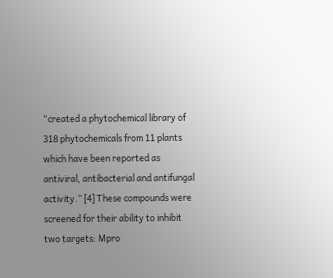“created a phytochemical library of 318 phytochemicals from 11 plants which have been reported as antiviral, antibacterial and antifungal activity.” [4] These compounds were screened for their ability to inhibit two targets: Mpro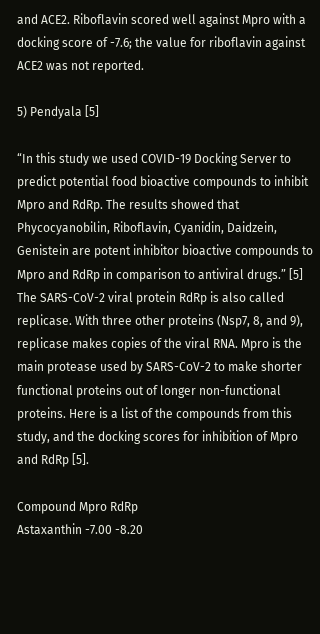and ACE2. Riboflavin scored well against Mpro with a docking score of -7.6; the value for riboflavin against ACE2 was not reported.

5) Pendyala [5]

“In this study we used COVID-19 Docking Server to predict potential food bioactive compounds to inhibit Mpro and RdRp. The results showed that Phycocyanobilin, Riboflavin, Cyanidin, Daidzein, Genistein are potent inhibitor bioactive compounds to Mpro and RdRp in comparison to antiviral drugs.” [5] The SARS-CoV-2 viral protein RdRp is also called replicase. With three other proteins (Nsp7, 8, and 9), replicase makes copies of the viral RNA. Mpro is the main protease used by SARS-CoV-2 to make shorter functional proteins out of longer non-functional proteins. Here is a list of the compounds from this study, and the docking scores for inhibition of Mpro and RdRp [5].

Compound Mpro RdRp
Astaxanthin -7.00 -8.20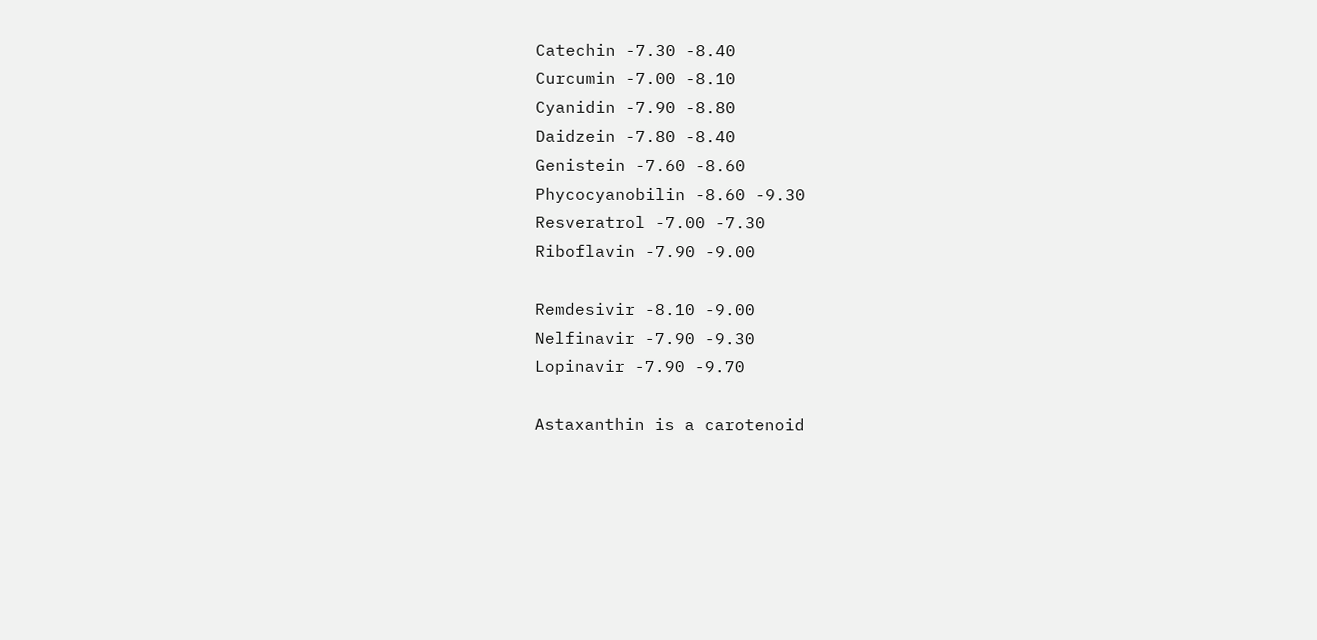Catechin -7.30 -8.40
Curcumin -7.00 -8.10
Cyanidin -7.90 -8.80
Daidzein -7.80 -8.40
Genistein -7.60 -8.60
Phycocyanobilin -8.60 -9.30
Resveratrol -7.00 -7.30
Riboflavin -7.90 -9.00

Remdesivir -8.10 -9.00
Nelfinavir -7.90 -9.30
Lopinavir -7.90 -9.70

Astaxanthin is a carotenoid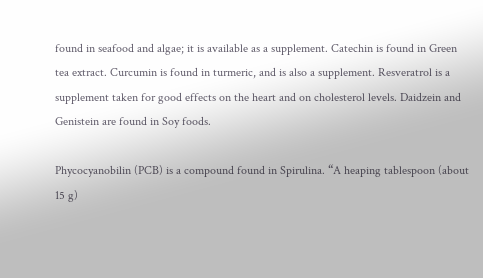found in seafood and algae; it is available as a supplement. Catechin is found in Green tea extract. Curcumin is found in turmeric, and is also a supplement. Resveratrol is a supplement taken for good effects on the heart and on cholesterol levels. Daidzein and Genistein are found in Soy foods.

Phycocyanobilin (PCB) is a compound found in Spirulina. “A heaping tablespoon (about 15 g)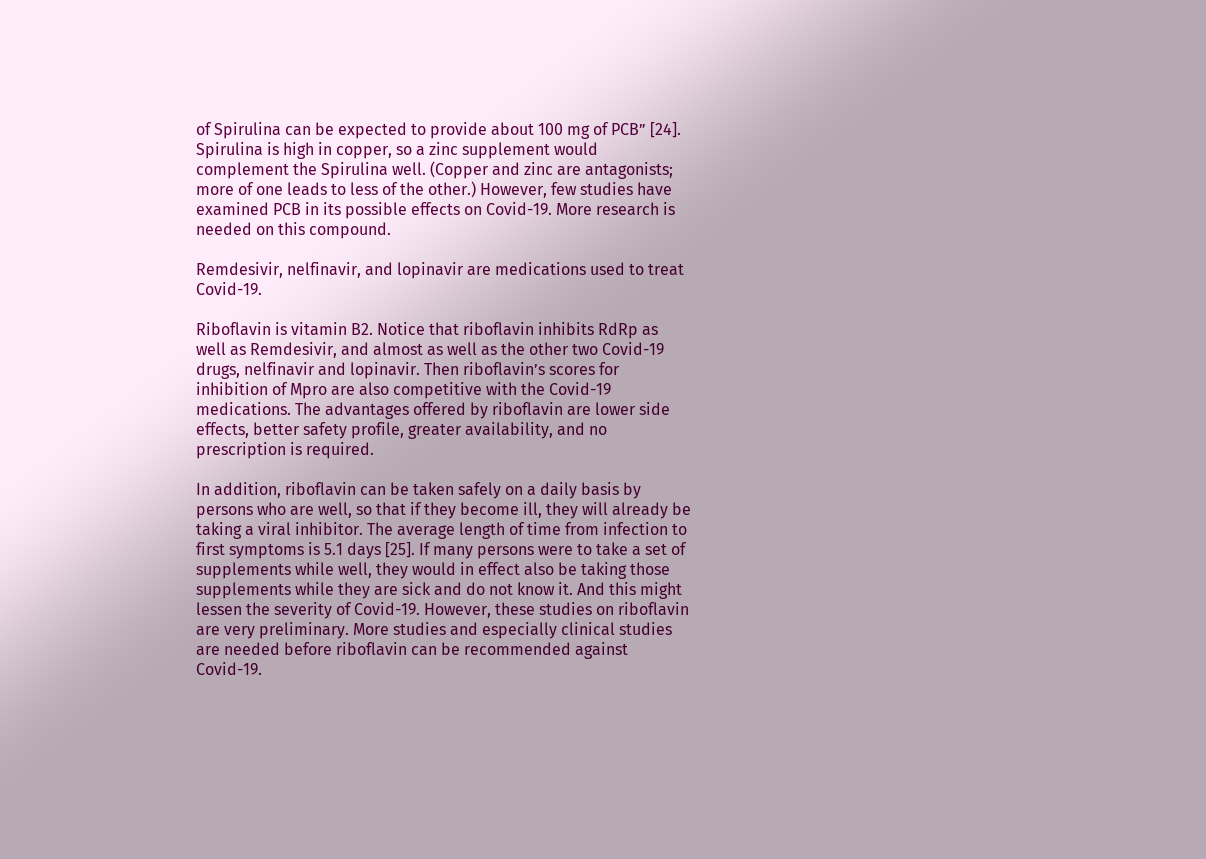of Spirulina can be expected to provide about 100 mg of PCB” [24]. Spirulina is high in copper, so a zinc supplement would complement the Spirulina well. (Copper and zinc are antagonists; more of one leads to less of the other.) However, few studies have examined PCB in its possible effects on Covid-19. More research is needed on this compound.

Remdesivir, nelfinavir, and lopinavir are medications used to treat Covid-19.

Riboflavin is vitamin B2. Notice that riboflavin inhibits RdRp as well as Remdesivir, and almost as well as the other two Covid-19 drugs, nelfinavir and lopinavir. Then riboflavin’s scores for inhibition of Mpro are also competitive with the Covid-19 medications. The advantages offered by riboflavin are lower side effects, better safety profile, greater availability, and no prescription is required.

In addition, riboflavin can be taken safely on a daily basis by persons who are well, so that if they become ill, they will already be taking a viral inhibitor. The average length of time from infection to first symptoms is 5.1 days [25]. If many persons were to take a set of supplements while well, they would in effect also be taking those supplements while they are sick and do not know it. And this might lessen the severity of Covid-19. However, these studies on riboflavin are very preliminary. More studies and especially clinical studies are needed before riboflavin can be recommended against Covid-19.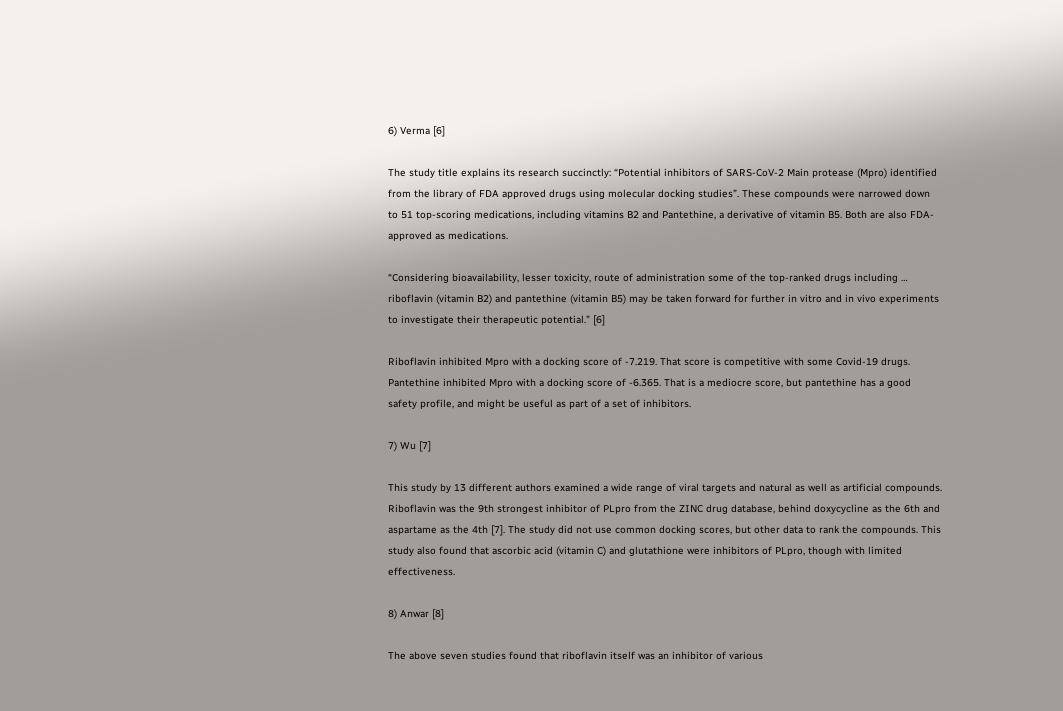6) Verma [6]

The study title explains its research succinctly: “Potential inhibitors of SARS-CoV-2 Main protease (Mpro) identified from the library of FDA approved drugs using molecular docking studies”. These compounds were narrowed down to 51 top-scoring medications, including vitamins B2 and Pantethine, a derivative of vitamin B5. Both are also FDA-approved as medications.

“Considering bioavailability, lesser toxicity, route of administration some of the top-ranked drugs including … riboflavin (vitamin B2) and pantethine (vitamin B5) may be taken forward for further in vitro and in vivo experiments to investigate their therapeutic potential.” [6]

Riboflavin inhibited Mpro with a docking score of -7.219. That score is competitive with some Covid-19 drugs. Pantethine inhibited Mpro with a docking score of -6.365. That is a mediocre score, but pantethine has a good safety profile, and might be useful as part of a set of inhibitors.

7) Wu [7]

This study by 13 different authors examined a wide range of viral targets and natural as well as artificial compounds. Riboflavin was the 9th strongest inhibitor of PLpro from the ZINC drug database, behind doxycycline as the 6th and aspartame as the 4th [7]. The study did not use common docking scores, but other data to rank the compounds. This study also found that ascorbic acid (vitamin C) and glutathione were inhibitors of PLpro, though with limited effectiveness.

8) Anwar [8]

The above seven studies found that riboflavin itself was an inhibitor of various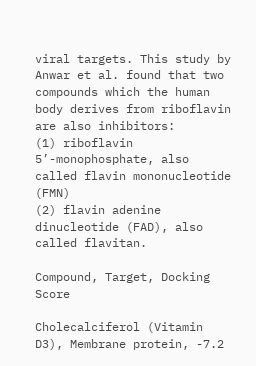viral targets. This study by Anwar et al. found that two compounds which the human body derives from riboflavin are also inhibitors:
(1) riboflavin 5’-monophosphate, also called flavin mononucleotide (FMN)
(2) flavin adenine dinucleotide (FAD), also called flavitan.

Compound, Target, Docking Score

Cholecalciferol (Vitamin D3), Membrane protein, -7.2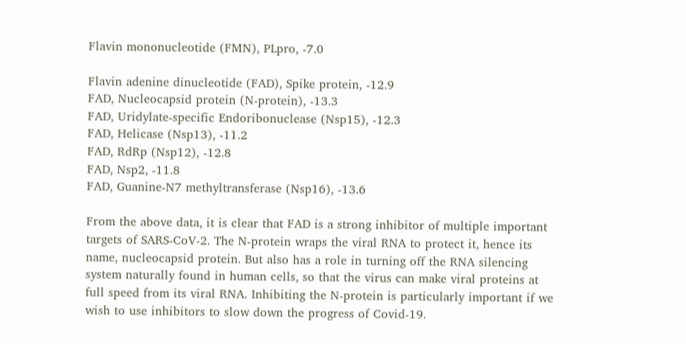Flavin mononucleotide (FMN), PLpro, -7.0

Flavin adenine dinucleotide (FAD), Spike protein, -12.9
FAD, Nucleocapsid protein (N-protein), -13.3
FAD, Uridylate-specific Endoribonuclease (Nsp15), -12.3
FAD, Helicase (Nsp13), -11.2
FAD, RdRp (Nsp12), -12.8
FAD, Nsp2, -11.8
FAD, Guanine-N7 methyltransferase (Nsp16), -13.6

From the above data, it is clear that FAD is a strong inhibitor of multiple important targets of SARS-CoV-2. The N-protein wraps the viral RNA to protect it, hence its name, nucleocapsid protein. But also has a role in turning off the RNA silencing system naturally found in human cells, so that the virus can make viral proteins at full speed from its viral RNA. Inhibiting the N-protein is particularly important if we wish to use inhibitors to slow down the progress of Covid-19.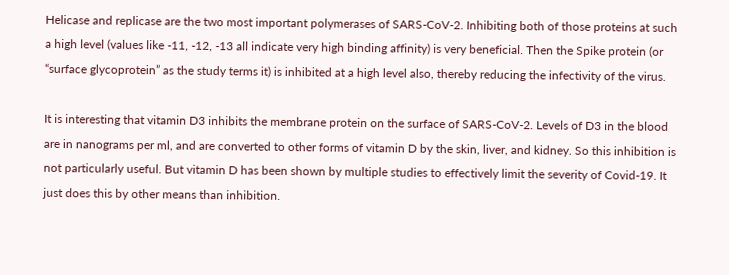Helicase and replicase are the two most important polymerases of SARS-CoV-2. Inhibiting both of those proteins at such a high level (values like -11, -12, -13 all indicate very high binding affinity) is very beneficial. Then the Spike protein (or “surface glycoprotein” as the study terms it) is inhibited at a high level also, thereby reducing the infectivity of the virus.

It is interesting that vitamin D3 inhibits the membrane protein on the surface of SARS-CoV-2. Levels of D3 in the blood are in nanograms per ml, and are converted to other forms of vitamin D by the skin, liver, and kidney. So this inhibition is not particularly useful. But vitamin D has been shown by multiple studies to effectively limit the severity of Covid-19. It just does this by other means than inhibition.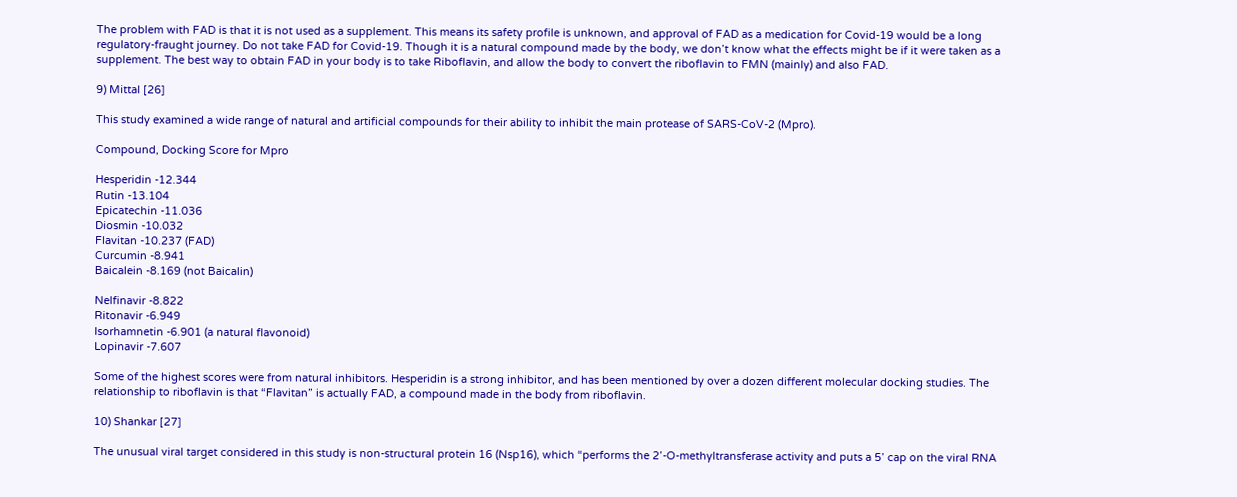The problem with FAD is that it is not used as a supplement. This means its safety profile is unknown, and approval of FAD as a medication for Covid-19 would be a long regulatory-fraught journey. Do not take FAD for Covid-19. Though it is a natural compound made by the body, we don’t know what the effects might be if it were taken as a supplement. The best way to obtain FAD in your body is to take Riboflavin, and allow the body to convert the riboflavin to FMN (mainly) and also FAD.

9) Mittal [26]

This study examined a wide range of natural and artificial compounds for their ability to inhibit the main protease of SARS-CoV-2 (Mpro).

Compound, Docking Score for Mpro

Hesperidin -12.344
Rutin -13.104
Epicatechin -11.036
Diosmin -10.032
Flavitan -10.237 (FAD)
Curcumin -8.941
Baicalein -8.169 (not Baicalin)

Nelfinavir -8.822
Ritonavir -6.949
Isorhamnetin -6.901 (a natural flavonoid)
Lopinavir -7.607

Some of the highest scores were from natural inhibitors. Hesperidin is a strong inhibitor, and has been mentioned by over a dozen different molecular docking studies. The relationship to riboflavin is that “Flavitan” is actually FAD, a compound made in the body from riboflavin.

10) Shankar [27]

The unusual viral target considered in this study is non-structural protein 16 (Nsp16), which “performs the 2’-O-methyltransferase activity and puts a 5’ cap on the viral RNA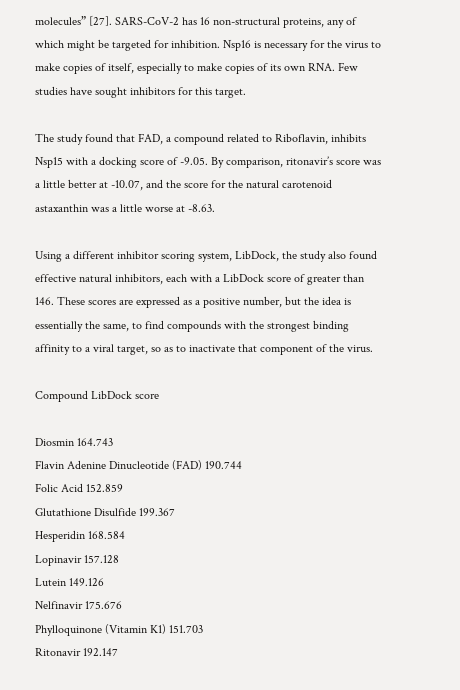molecules” [27]. SARS-CoV-2 has 16 non-structural proteins, any of which might be targeted for inhibition. Nsp16 is necessary for the virus to make copies of itself, especially to make copies of its own RNA. Few studies have sought inhibitors for this target.

The study found that FAD, a compound related to Riboflavin, inhibits Nsp15 with a docking score of -9.05. By comparison, ritonavir’s score was a little better at -10.07, and the score for the natural carotenoid astaxanthin was a little worse at -8.63.

Using a different inhibitor scoring system, LibDock, the study also found effective natural inhibitors, each with a LibDock score of greater than 146. These scores are expressed as a positive number, but the idea is essentially the same, to find compounds with the strongest binding affinity to a viral target, so as to inactivate that component of the virus.

Compound LibDock score

Diosmin 164.743
Flavin Adenine Dinucleotide (FAD) 190.744
Folic Acid 152.859
Glutathione Disulfide 199.367
Hesperidin 168.584
Lopinavir 157.128
Lutein 149.126
Nelfinavir 175.676
Phylloquinone (Vitamin K1) 151.703
Ritonavir 192.147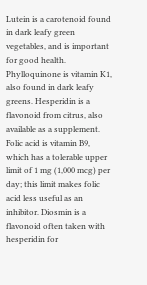Lutein is a carotenoid found in dark leafy green vegetables, and is important for good health. Phylloquinone is vitamin K1, also found in dark leafy greens. Hesperidin is a flavonoid from citrus, also available as a supplement. Folic acid is vitamin B9, which has a tolerable upper limit of 1 mg (1,000 mcg) per day; this limit makes folic acid less useful as an inhibitor. Diosmin is a flavonoid often taken with hesperidin for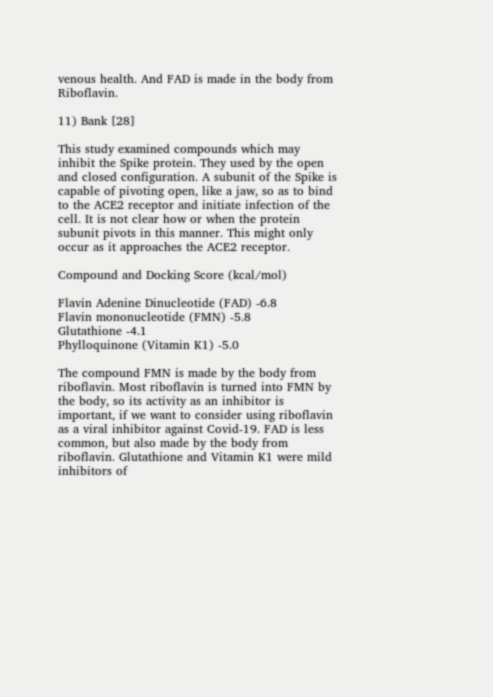venous health. And FAD is made in the body from Riboflavin.

11) Bank [28]

This study examined compounds which may inhibit the Spike protein. They used by the open and closed configuration. A subunit of the Spike is capable of pivoting open, like a jaw, so as to bind to the ACE2 receptor and initiate infection of the cell. It is not clear how or when the protein subunit pivots in this manner. This might only occur as it approaches the ACE2 receptor.

Compound and Docking Score (kcal/mol)

Flavin Adenine Dinucleotide (FAD) -6.8
Flavin mononucleotide (FMN) -5.8
Glutathione -4.1
Phylloquinone (Vitamin K1) -5.0

The compound FMN is made by the body from riboflavin. Most riboflavin is turned into FMN by the body, so its activity as an inhibitor is important, if we want to consider using riboflavin as a viral inhibitor against Covid-19. FAD is less common, but also made by the body from riboflavin. Glutathione and Vitamin K1 were mild inhibitors of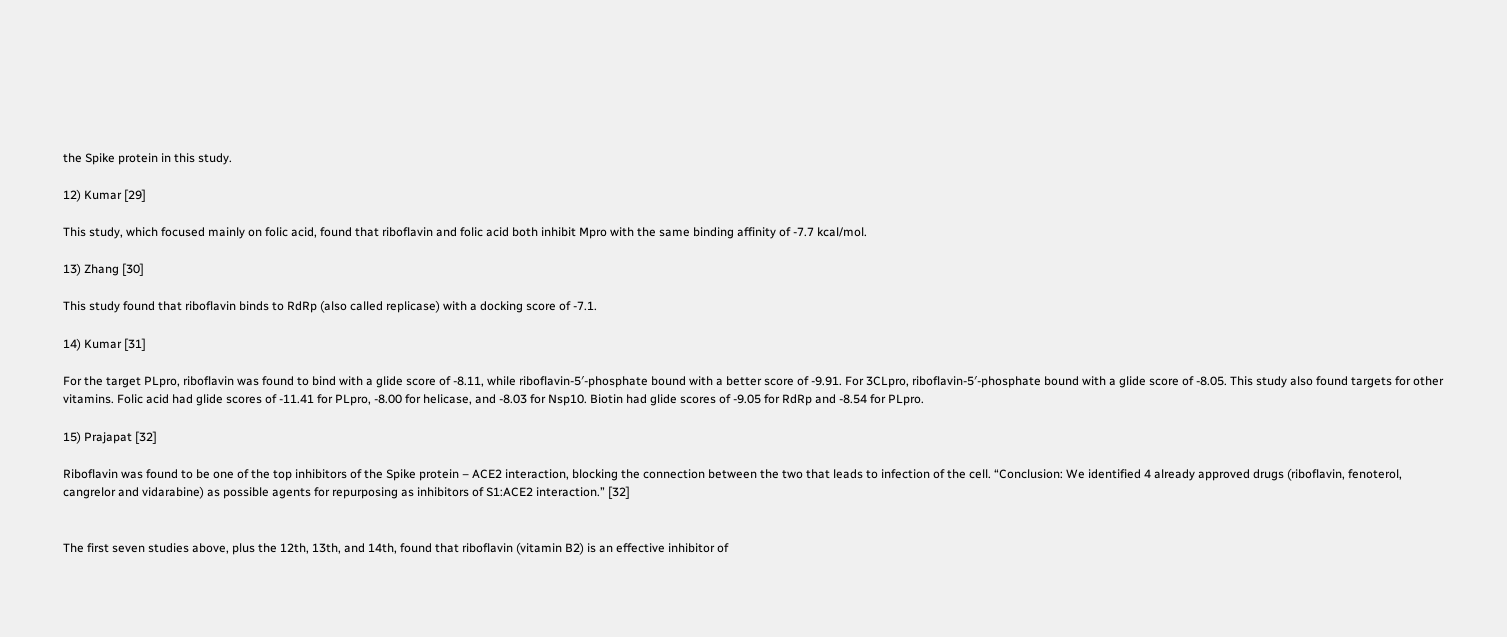the Spike protein in this study.

12) Kumar [29]

This study, which focused mainly on folic acid, found that riboflavin and folic acid both inhibit Mpro with the same binding affinity of -7.7 kcal/mol.

13) Zhang [30]

This study found that riboflavin binds to RdRp (also called replicase) with a docking score of -7.1.

14) Kumar [31]

For the target PLpro, riboflavin was found to bind with a glide score of -8.11, while riboflavin-5′-phosphate bound with a better score of -9.91. For 3CLpro, riboflavin-5′-phosphate bound with a glide score of -8.05. This study also found targets for other vitamins. Folic acid had glide scores of -11.41 for PLpro, -8.00 for helicase, and -8.03 for Nsp10. Biotin had glide scores of -9.05 for RdRp and -8.54 for PLpro.

15) Prajapat [32]

Riboflavin was found to be one of the top inhibitors of the Spike protein – ACE2 interaction, blocking the connection between the two that leads to infection of the cell. “Conclusion: We identified 4 already approved drugs (riboflavin, fenoterol, cangrelor and vidarabine) as possible agents for repurposing as inhibitors of S1:ACE2 interaction.” [32]


The first seven studies above, plus the 12th, 13th, and 14th, found that riboflavin (vitamin B2) is an effective inhibitor of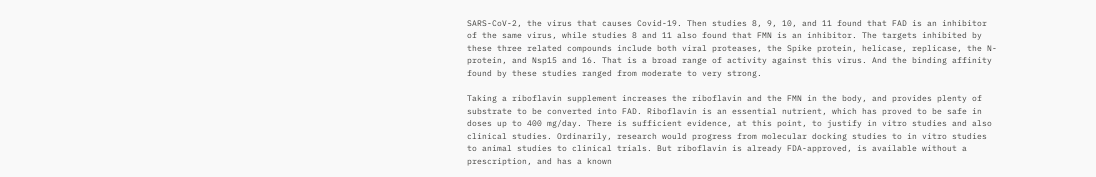SARS-CoV-2, the virus that causes Covid-19. Then studies 8, 9, 10, and 11 found that FAD is an inhibitor of the same virus, while studies 8 and 11 also found that FMN is an inhibitor. The targets inhibited by these three related compounds include both viral proteases, the Spike protein, helicase, replicase, the N-protein, and Nsp15 and 16. That is a broad range of activity against this virus. And the binding affinity found by these studies ranged from moderate to very strong.

Taking a riboflavin supplement increases the riboflavin and the FMN in the body, and provides plenty of substrate to be converted into FAD. Riboflavin is an essential nutrient, which has proved to be safe in doses up to 400 mg/day. There is sufficient evidence, at this point, to justify in vitro studies and also clinical studies. Ordinarily, research would progress from molecular docking studies to in vitro studies to animal studies to clinical trials. But riboflavin is already FDA-approved, is available without a prescription, and has a known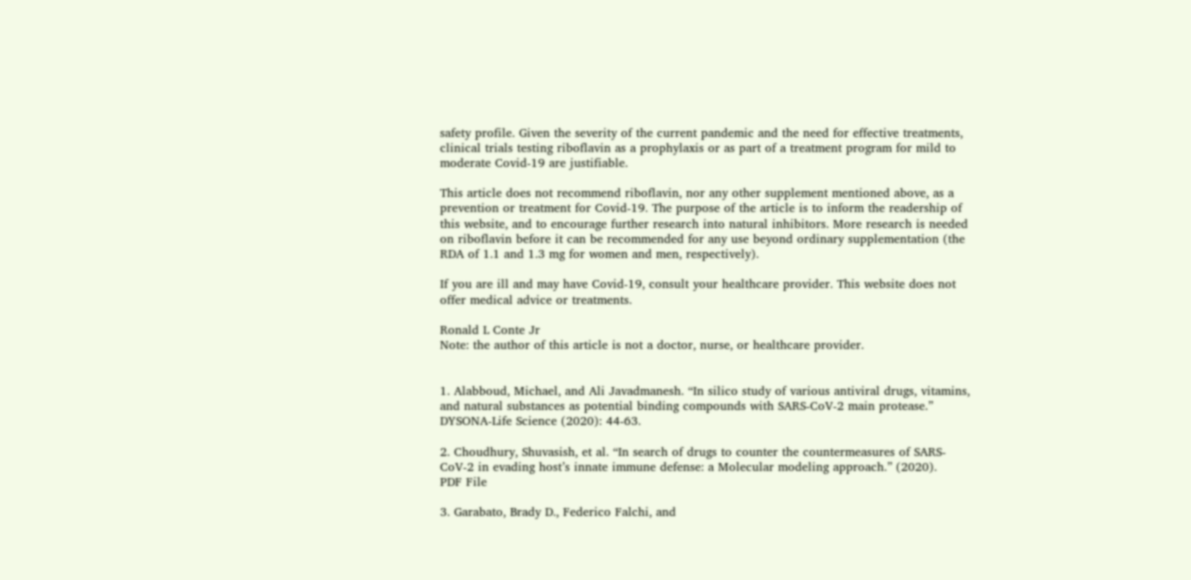safety profile. Given the severity of the current pandemic and the need for effective treatments, clinical trials testing riboflavin as a prophylaxis or as part of a treatment program for mild to moderate Covid-19 are justifiable.

This article does not recommend riboflavin, nor any other supplement mentioned above, as a prevention or treatment for Covid-19. The purpose of the article is to inform the readership of this website, and to encourage further research into natural inhibitors. More research is needed on riboflavin before it can be recommended for any use beyond ordinary supplementation (the RDA of 1.1 and 1.3 mg for women and men, respectively).

If you are ill and may have Covid-19, consult your healthcare provider. This website does not offer medical advice or treatments.

Ronald L Conte Jr
Note: the author of this article is not a doctor, nurse, or healthcare provider.


1. Alabboud, Michael, and Ali Javadmanesh. “In silico study of various antiviral drugs, vitamins, and natural substances as potential binding compounds with SARS-CoV-2 main protease.” DYSONA-Life Science (2020): 44-63.

2. Choudhury, Shuvasish, et al. “In search of drugs to counter the countermeasures of SARS-CoV-2 in evading host’s innate immune defense: a Molecular modeling approach.” (2020).
PDF File

3. Garabato, Brady D., Federico Falchi, and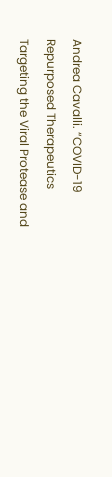Andrea Cavalli. “COVID-19 Repurposed Therapeutics Targeting the Viral Protease and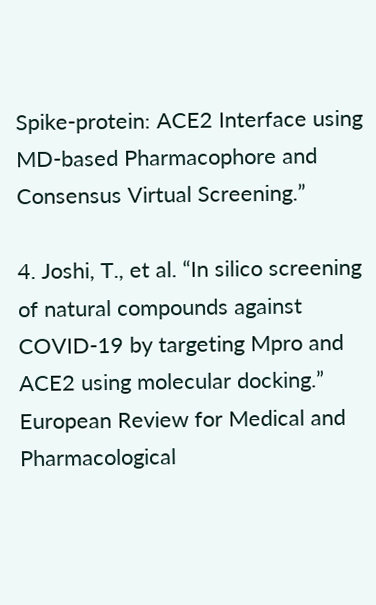Spike-protein: ACE2 Interface using MD-based Pharmacophore and Consensus Virtual Screening.”

4. Joshi, T., et al. “In silico screening of natural compounds against COVID-19 by targeting Mpro and ACE2 using molecular docking.” European Review for Medical and Pharmacological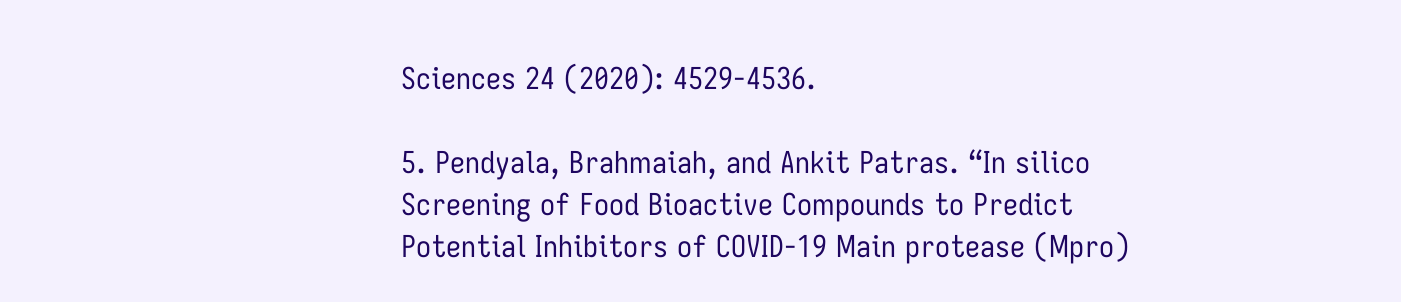Sciences 24 (2020): 4529-4536.

5. Pendyala, Brahmaiah, and Ankit Patras. “In silico Screening of Food Bioactive Compounds to Predict Potential Inhibitors of COVID-19 Main protease (Mpro)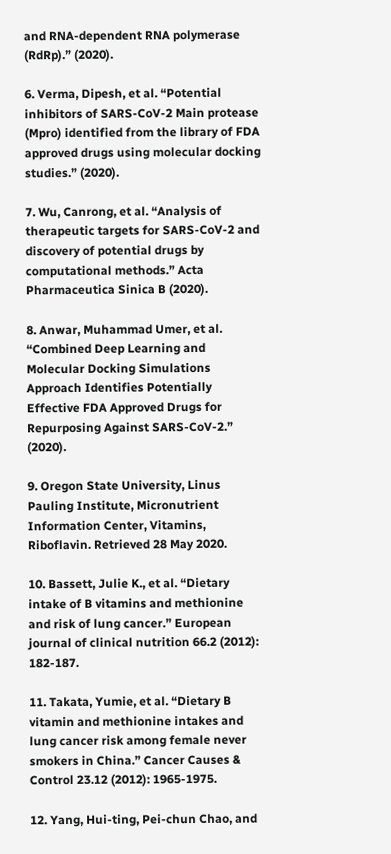and RNA-dependent RNA polymerase (RdRp).” (2020).

6. Verma, Dipesh, et al. “Potential inhibitors of SARS-CoV-2 Main protease (Mpro) identified from the library of FDA approved drugs using molecular docking studies.” (2020).

7. Wu, Canrong, et al. “Analysis of therapeutic targets for SARS-CoV-2 and discovery of potential drugs by computational methods.” Acta Pharmaceutica Sinica B (2020).

8. Anwar, Muhammad Umer, et al. “Combined Deep Learning and Molecular Docking Simulations Approach Identifies Potentially Effective FDA Approved Drugs for Repurposing Against SARS-CoV-2.” (2020).

9. Oregon State University, Linus Pauling Institute, Micronutrient Information Center, Vitamins, Riboflavin. Retrieved 28 May 2020.

10. Bassett, Julie K., et al. “Dietary intake of B vitamins and methionine and risk of lung cancer.” European journal of clinical nutrition 66.2 (2012): 182-187.

11. Takata, Yumie, et al. “Dietary B vitamin and methionine intakes and lung cancer risk among female never smokers in China.” Cancer Causes & Control 23.12 (2012): 1965-1975.

12. Yang, Hui‐ting, Pei‐chun Chao, and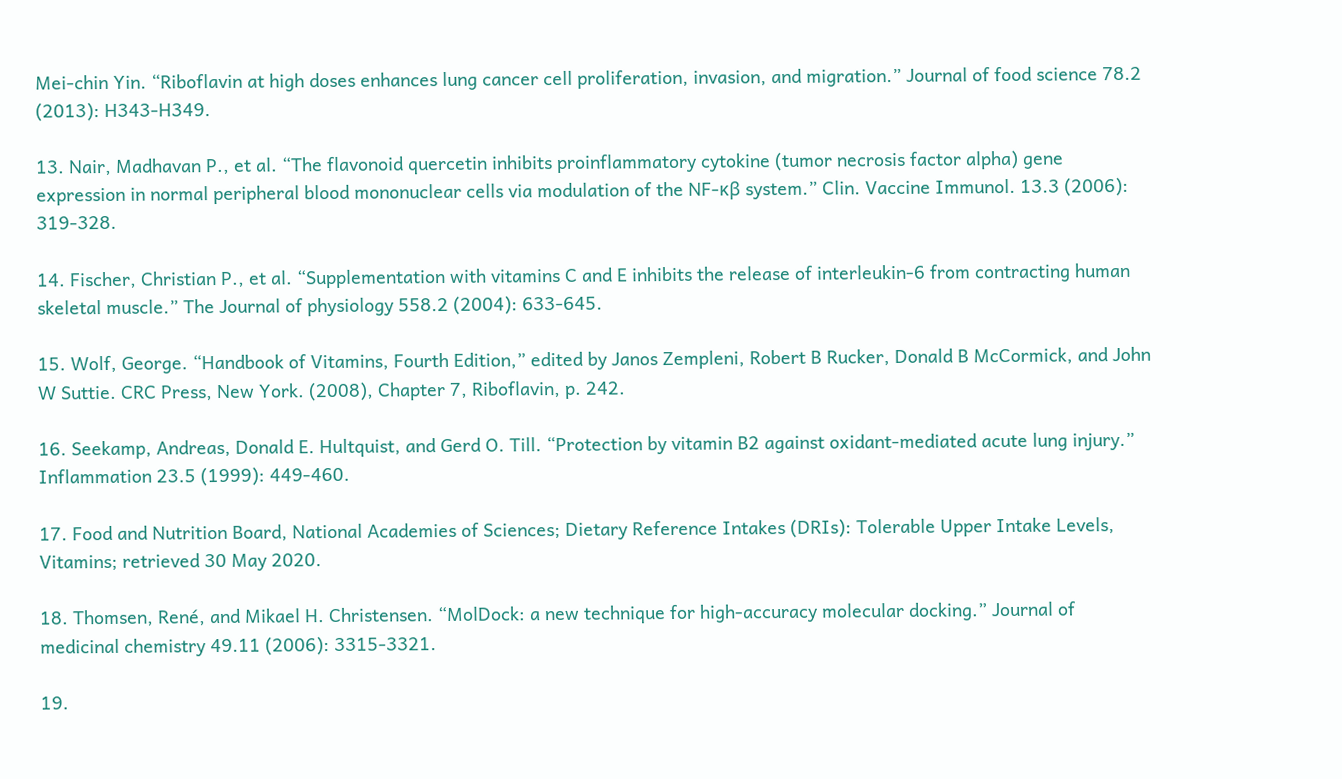Mei‐chin Yin. “Riboflavin at high doses enhances lung cancer cell proliferation, invasion, and migration.” Journal of food science 78.2 (2013): H343-H349.

13. Nair, Madhavan P., et al. “The flavonoid quercetin inhibits proinflammatory cytokine (tumor necrosis factor alpha) gene expression in normal peripheral blood mononuclear cells via modulation of the NF-κβ system.” Clin. Vaccine Immunol. 13.3 (2006): 319-328.

14. Fischer, Christian P., et al. “Supplementation with vitamins C and E inhibits the release of interleukin‐6 from contracting human skeletal muscle.” The Journal of physiology 558.2 (2004): 633-645.

15. Wolf, George. “Handbook of Vitamins, Fourth Edition,” edited by Janos Zempleni, Robert B Rucker, Donald B McCormick, and John W Suttie. CRC Press, New York. (2008), Chapter 7, Riboflavin, p. 242.

16. Seekamp, Andreas, Donald E. Hultquist, and Gerd O. Till. “Protection by vitamin B2 against oxidant-mediated acute lung injury.” Inflammation 23.5 (1999): 449-460.

17. Food and Nutrition Board, National Academies of Sciences; Dietary Reference Intakes (DRIs): Tolerable Upper Intake Levels, Vitamins; retrieved 30 May 2020.

18. Thomsen, René, and Mikael H. Christensen. “MolDock: a new technique for high-accuracy molecular docking.” Journal of medicinal chemistry 49.11 (2006): 3315-3321.

19.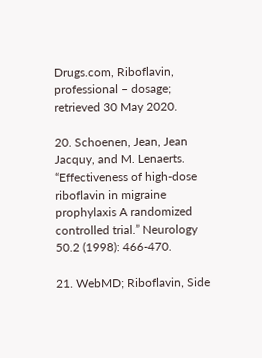Drugs.com, Riboflavin, professional – dosage; retrieved 30 May 2020.

20. Schoenen, Jean, Jean Jacquy, and M. Lenaerts. “Effectiveness of high‐dose riboflavin in migraine prophylaxis A randomized controlled trial.” Neurology 50.2 (1998): 466-470.

21. WebMD; Riboflavin, Side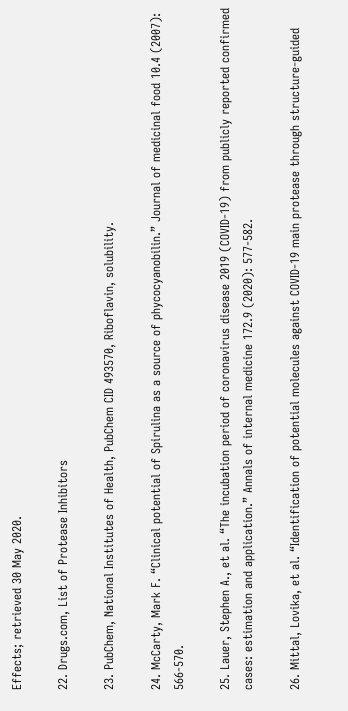Effects; retrieved 30 May 2020.

22. Drugs.com, List of Protease Inhibitors

23. PubChem, National Institutes of Health, PubChem CID 493570, Riboflavin, solubility.

24. McCarty, Mark F. “Clinical potential of Spirulina as a source of phycocyanobilin.” Journal of medicinal food 10.4 (2007): 566-570.

25. Lauer, Stephen A., et al. “The incubation period of coronavirus disease 2019 (COVID-19) from publicly reported confirmed cases: estimation and application.” Annals of internal medicine 172.9 (2020): 577-582.

26. Mittal, Lovika, et al. “Identification of potential molecules against COVID-19 main protease through structure-guided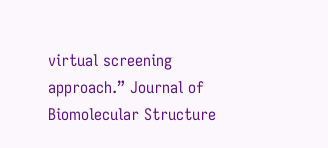virtual screening approach.” Journal of Biomolecular Structure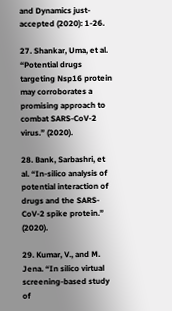and Dynamics just-accepted (2020): 1-26.

27. Shankar, Uma, et al. “Potential drugs targeting Nsp16 protein may corroborates a promising approach to combat SARS-CoV-2 virus.” (2020).

28. Bank, Sarbashri, et al. “In-silico analysis of potential interaction of drugs and the SARS-CoV-2 spike protein.” (2020).

29. Kumar, V., and M. Jena. “In silico virtual screening-based study of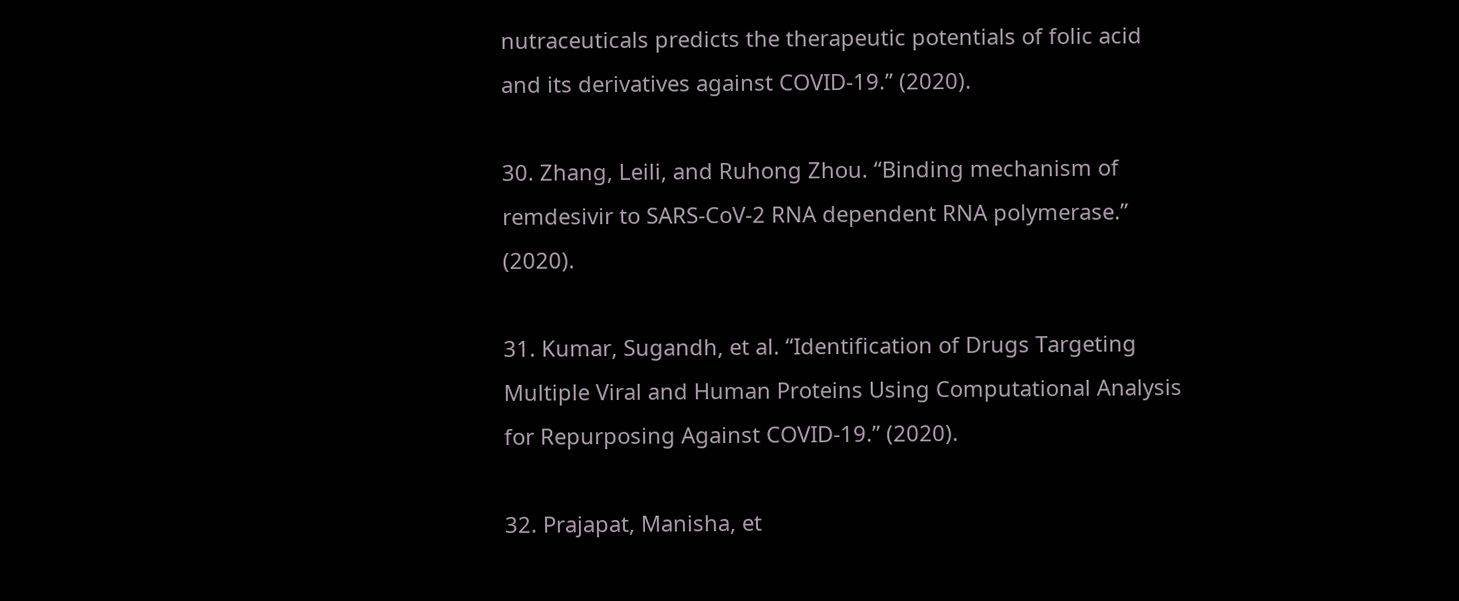nutraceuticals predicts the therapeutic potentials of folic acid and its derivatives against COVID-19.” (2020).

30. Zhang, Leili, and Ruhong Zhou. “Binding mechanism of remdesivir to SARS-CoV-2 RNA dependent RNA polymerase.” (2020).

31. Kumar, Sugandh, et al. “Identification of Drugs Targeting Multiple Viral and Human Proteins Using Computational Analysis for Repurposing Against COVID-19.” (2020).

32. Prajapat, Manisha, et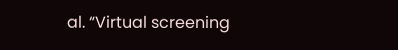al. “Virtual screening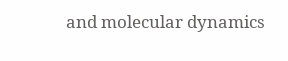and molecular dynamics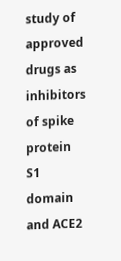study of approved drugs as inhibitors of spike protein S1 domain and ACE2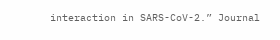interaction in SARS-CoV-2.” Journal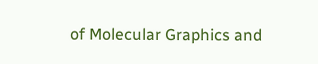of Molecular Graphics and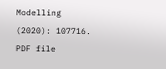Modelling (2020): 107716. PDF file